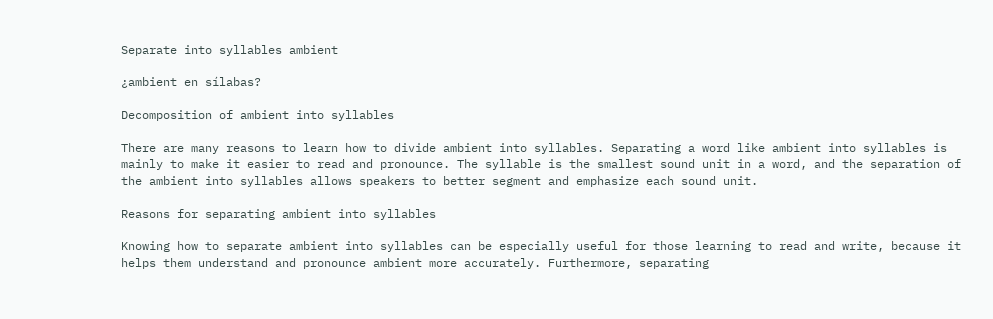Separate into syllables ambient

¿ambient en sílabas?

Decomposition of ambient into syllables

There are many reasons to learn how to divide ambient into syllables. Separating a word like ambient into syllables is mainly to make it easier to read and pronounce. The syllable is the smallest sound unit in a word, and the separation of the ambient into syllables allows speakers to better segment and emphasize each sound unit.

Reasons for separating ambient into syllables

Knowing how to separate ambient into syllables can be especially useful for those learning to read and write, because it helps them understand and pronounce ambient more accurately. Furthermore, separating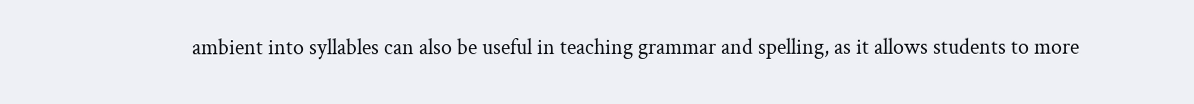ambient into syllables can also be useful in teaching grammar and spelling, as it allows students to more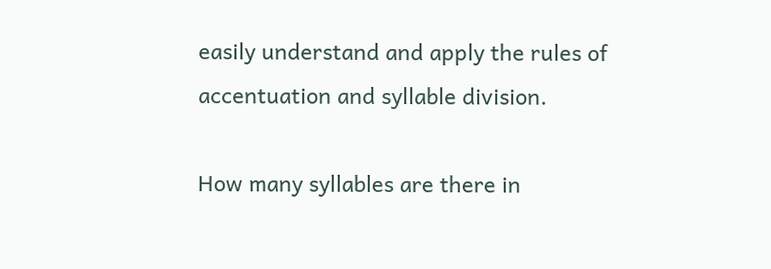easily understand and apply the rules of accentuation and syllable division.

How many syllables are there in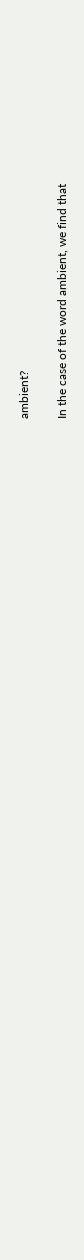ambient?

In the case of the word ambient, we find that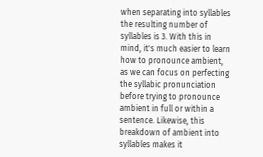when separating into syllables the resulting number of syllables is 3. With this in mind, it's much easier to learn how to pronounce ambient, as we can focus on perfecting the syllabic pronunciation before trying to pronounce ambient in full or within a sentence. Likewise, this breakdown of ambient into syllables makes it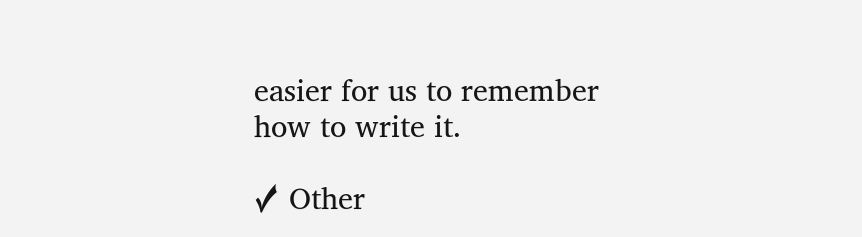easier for us to remember how to write it.

✓ Other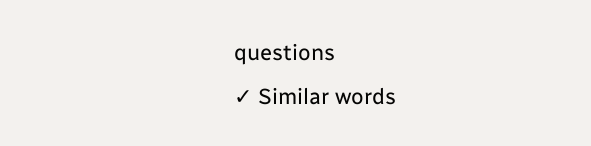questions
✓ Similar words